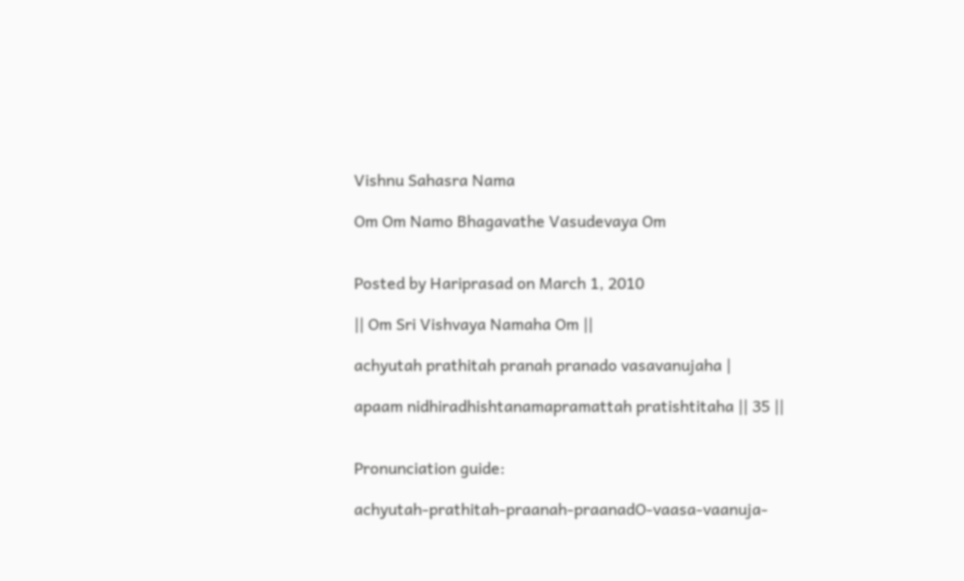Vishnu Sahasra Nama

Om Om Namo Bhagavathe Vasudevaya Om


Posted by Hariprasad on March 1, 2010

|| Om Sri Vishvaya Namaha Om ||

achyutah prathitah pranah pranado vasavanujaha |

apaam nidhiradhishtanamapramattah pratishtitaha || 35 ||


Pronunciation guide:

achyutah-prathitah-praanah-praanadO-vaasa-vaanuja-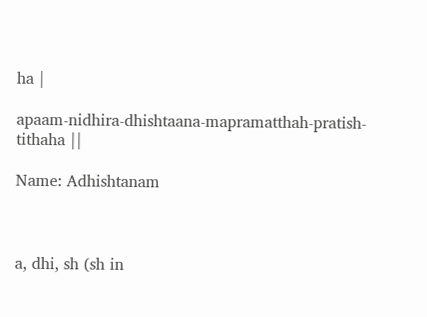ha |

apaam-nidhira-dhishtaana-mapramatthah-pratish-tithaha ||

Name: Adhishtanam



a, dhi, sh (sh in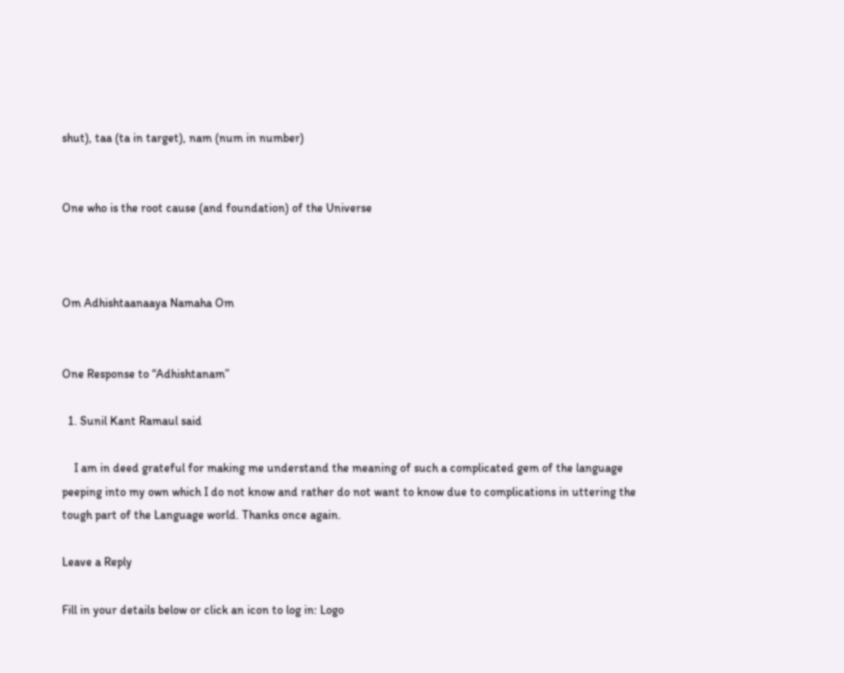shut), taa (ta in target), nam (num in number)


One who is the root cause (and foundation) of the Universe



Om Adhishtaanaaya Namaha Om


One Response to “Adhishtanam”

  1. Sunil Kant Ramaul said

    I am in deed grateful for making me understand the meaning of such a complicated gem of the language peeping into my own which I do not know and rather do not want to know due to complications in uttering the tough part of the Language world. Thanks once again.

Leave a Reply

Fill in your details below or click an icon to log in: Logo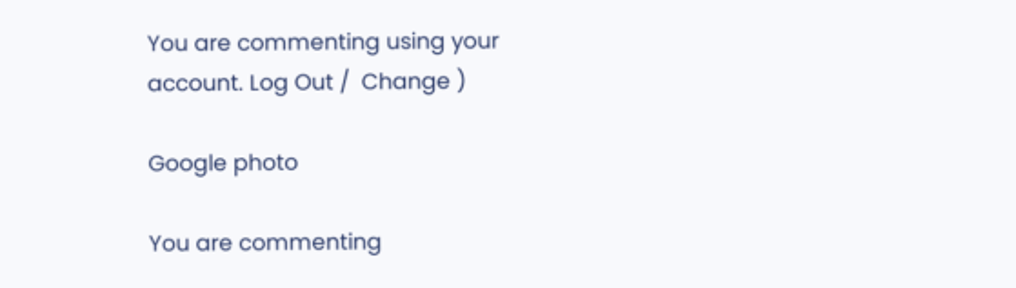You are commenting using your account. Log Out /  Change )

Google photo

You are commenting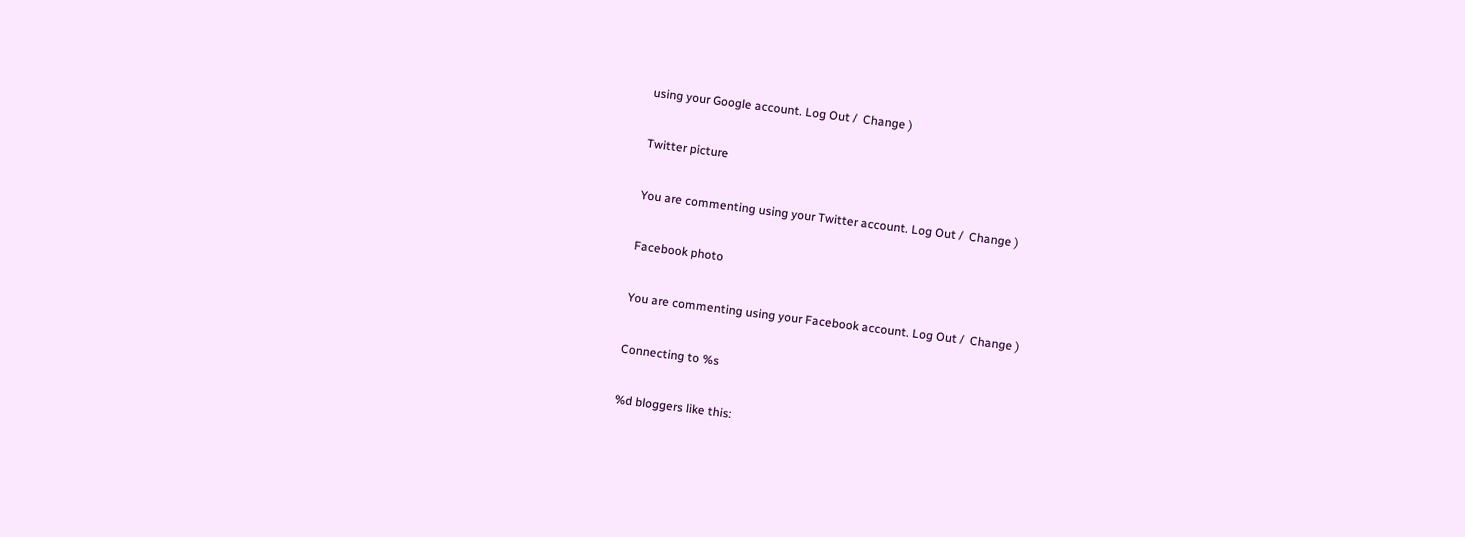using your Google account. Log Out /  Change )

Twitter picture

You are commenting using your Twitter account. Log Out /  Change )

Facebook photo

You are commenting using your Facebook account. Log Out /  Change )

Connecting to %s

%d bloggers like this: